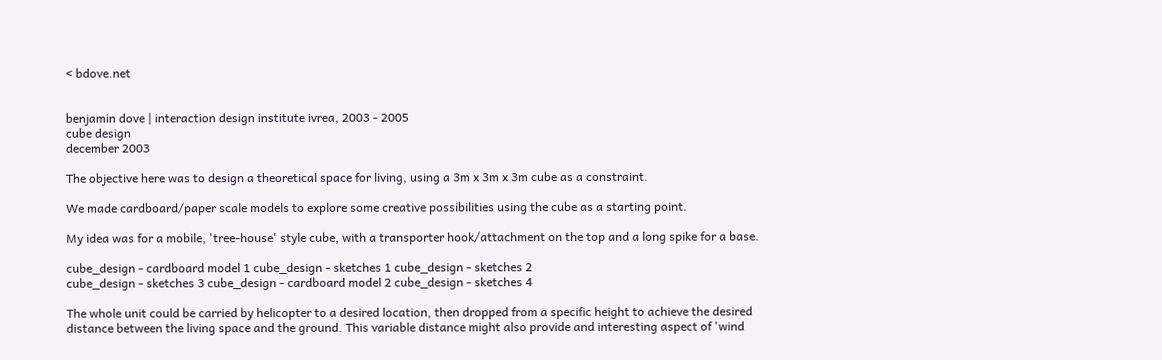< bdove.net


benjamin dove | interaction design institute ivrea, 2003 - 2005
cube design
december 2003

The objective here was to design a theoretical space for living, using a 3m x 3m x 3m cube as a constraint.

We made cardboard/paper scale models to explore some creative possibilities using the cube as a starting point.

My idea was for a mobile, 'tree-house' style cube, with a transporter hook/attachment on the top and a long spike for a base.

cube_design - cardboard model 1 cube_design - sketches 1 cube_design - sketches 2
cube_design - sketches 3 cube_design - cardboard model 2 cube_design - sketches 4

The whole unit could be carried by helicopter to a desired location, then dropped from a specific height to achieve the desired distance between the living space and the ground. This variable distance might also provide and interesting aspect of 'wind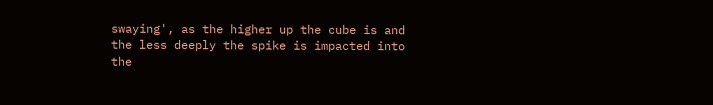swaying', as the higher up the cube is and the less deeply the spike is impacted into the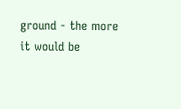ground - the more it would be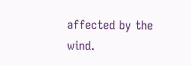affected by the wind.